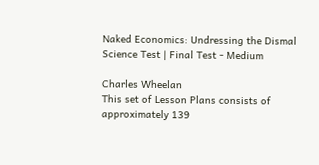Naked Economics: Undressing the Dismal Science Test | Final Test - Medium

Charles Wheelan
This set of Lesson Plans consists of approximately 139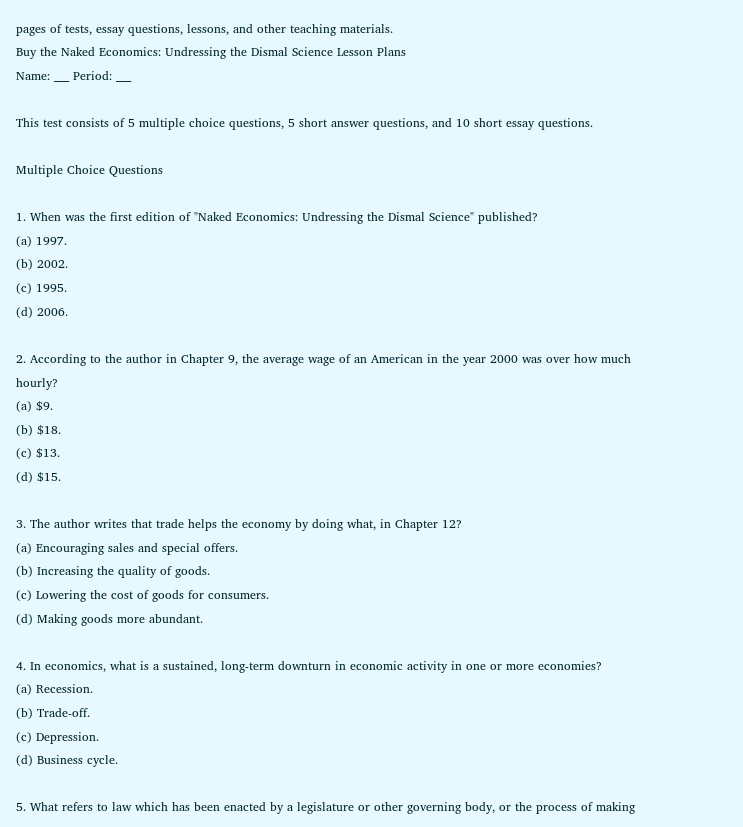pages of tests, essay questions, lessons, and other teaching materials.
Buy the Naked Economics: Undressing the Dismal Science Lesson Plans
Name: ___ Period: ___

This test consists of 5 multiple choice questions, 5 short answer questions, and 10 short essay questions.

Multiple Choice Questions

1. When was the first edition of "Naked Economics: Undressing the Dismal Science" published?
(a) 1997.
(b) 2002.
(c) 1995.
(d) 2006.

2. According to the author in Chapter 9, the average wage of an American in the year 2000 was over how much hourly?
(a) $9.
(b) $18.
(c) $13.
(d) $15.

3. The author writes that trade helps the economy by doing what, in Chapter 12?
(a) Encouraging sales and special offers.
(b) Increasing the quality of goods.
(c) Lowering the cost of goods for consumers.
(d) Making goods more abundant.

4. In economics, what is a sustained, long-term downturn in economic activity in one or more economies?
(a) Recession.
(b) Trade-off.
(c) Depression.
(d) Business cycle.

5. What refers to law which has been enacted by a legislature or other governing body, or the process of making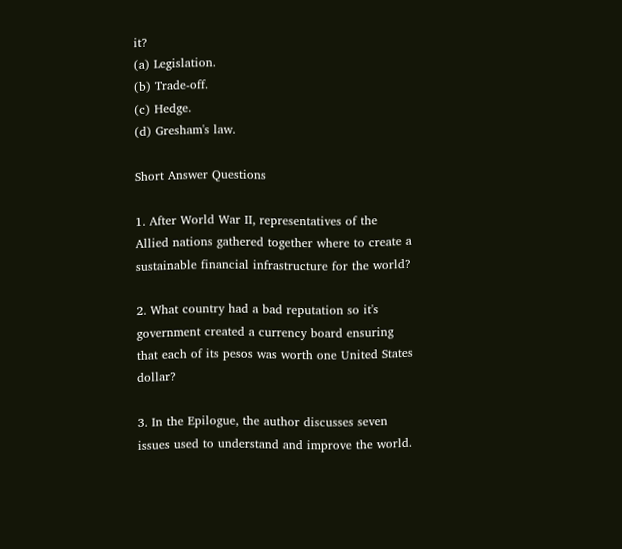it?
(a) Legislation.
(b) Trade-off.
(c) Hedge.
(d) Gresham's law.

Short Answer Questions

1. After World War II, representatives of the Allied nations gathered together where to create a sustainable financial infrastructure for the world?

2. What country had a bad reputation so it's government created a currency board ensuring that each of its pesos was worth one United States dollar?

3. In the Epilogue, the author discusses seven issues used to understand and improve the world.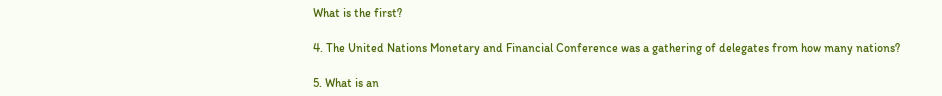What is the first?

4. The United Nations Monetary and Financial Conference was a gathering of delegates from how many nations?

5. What is an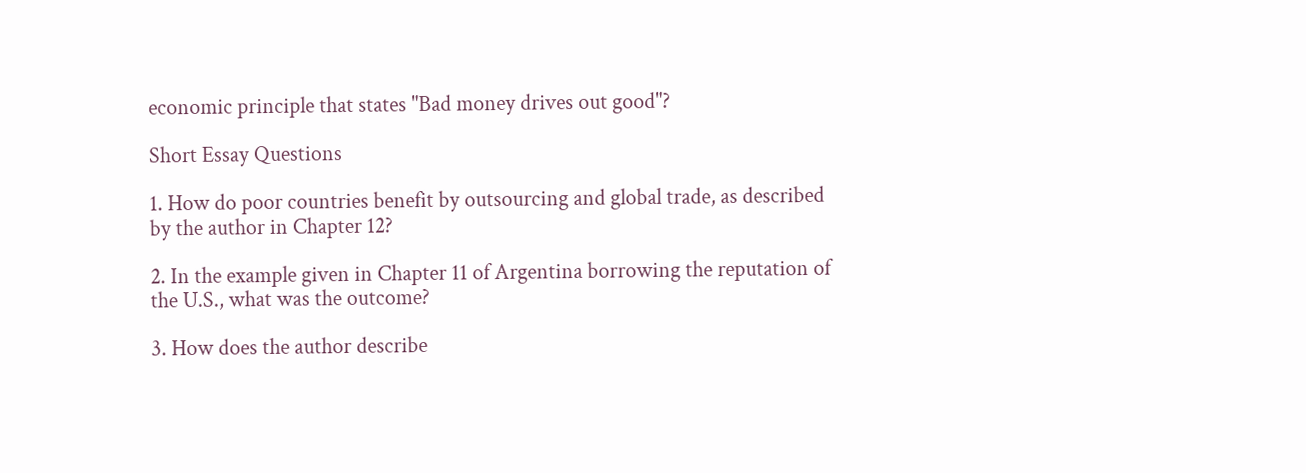economic principle that states "Bad money drives out good"?

Short Essay Questions

1. How do poor countries benefit by outsourcing and global trade, as described by the author in Chapter 12?

2. In the example given in Chapter 11 of Argentina borrowing the reputation of the U.S., what was the outcome?

3. How does the author describe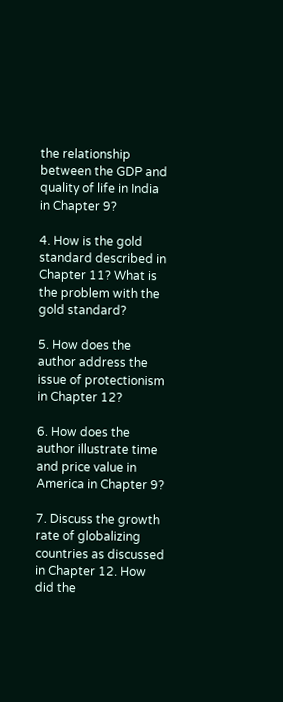the relationship between the GDP and quality of life in India in Chapter 9?

4. How is the gold standard described in Chapter 11? What is the problem with the gold standard?

5. How does the author address the issue of protectionism in Chapter 12?

6. How does the author illustrate time and price value in America in Chapter 9?

7. Discuss the growth rate of globalizing countries as discussed in Chapter 12. How did the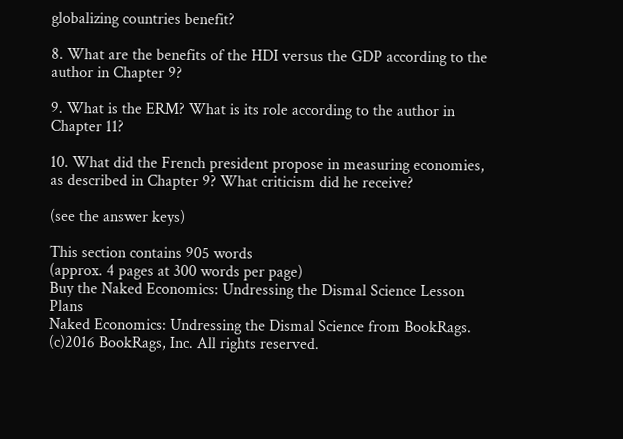globalizing countries benefit?

8. What are the benefits of the HDI versus the GDP according to the author in Chapter 9?

9. What is the ERM? What is its role according to the author in Chapter 11?

10. What did the French president propose in measuring economies, as described in Chapter 9? What criticism did he receive?

(see the answer keys)

This section contains 905 words
(approx. 4 pages at 300 words per page)
Buy the Naked Economics: Undressing the Dismal Science Lesson Plans
Naked Economics: Undressing the Dismal Science from BookRags. (c)2016 BookRags, Inc. All rights reserved.